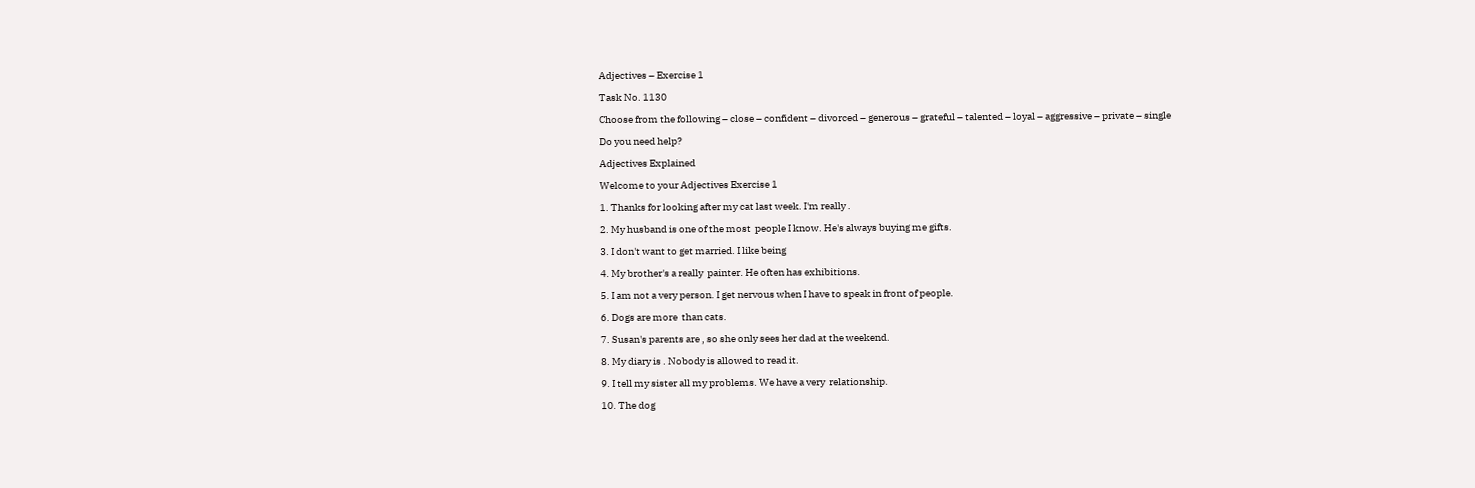Adjectives – Exercise 1

Task No. 1130

Choose from the following – close – confident – divorced – generous – grateful – talented – loyal – aggressive – private – single

Do you need help?

Adjectives Explained

Welcome to your Adjectives Exercise 1

1. Thanks for looking after my cat last week. I'm really .

2. My husband is one of the most  people I know. He's always buying me gifts.

3. I don't want to get married. I like being

4. My brother's a really  painter. He often has exhibitions.

5. I am not a very person. I get nervous when I have to speak in front of people.

6. Dogs are more  than cats.

7. Susan's parents are , so she only sees her dad at the weekend.

8. My diary is . Nobody is allowed to read it.

9. I tell my sister all my problems. We have a very  relationship.

10. The dog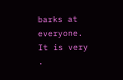barks at everyone. It is very .